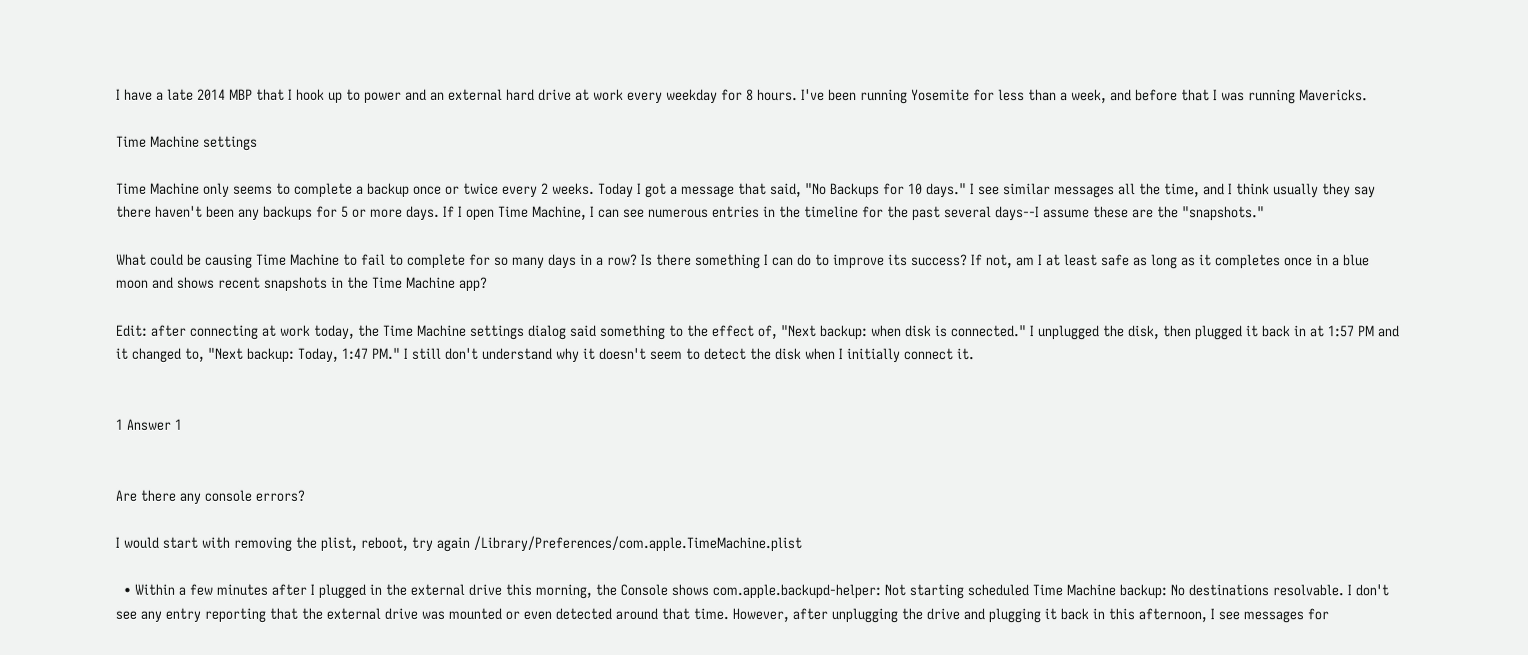I have a late 2014 MBP that I hook up to power and an external hard drive at work every weekday for 8 hours. I've been running Yosemite for less than a week, and before that I was running Mavericks.

Time Machine settings

Time Machine only seems to complete a backup once or twice every 2 weeks. Today I got a message that said, "No Backups for 10 days." I see similar messages all the time, and I think usually they say there haven't been any backups for 5 or more days. If I open Time Machine, I can see numerous entries in the timeline for the past several days--I assume these are the "snapshots."

What could be causing Time Machine to fail to complete for so many days in a row? Is there something I can do to improve its success? If not, am I at least safe as long as it completes once in a blue moon and shows recent snapshots in the Time Machine app?

Edit: after connecting at work today, the Time Machine settings dialog said something to the effect of, "Next backup: when disk is connected." I unplugged the disk, then plugged it back in at 1:57 PM and it changed to, "Next backup: Today, 1:47 PM." I still don't understand why it doesn't seem to detect the disk when I initially connect it.


1 Answer 1


Are there any console errors?

I would start with removing the plist, reboot, try again /Library/Preferences/com.apple.TimeMachine.plist

  • Within a few minutes after I plugged in the external drive this morning, the Console shows com.apple.backupd-helper: Not starting scheduled Time Machine backup: No destinations resolvable. I don't see any entry reporting that the external drive was mounted or even detected around that time. However, after unplugging the drive and plugging it back in this afternoon, I see messages for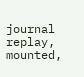journal replay, mounted,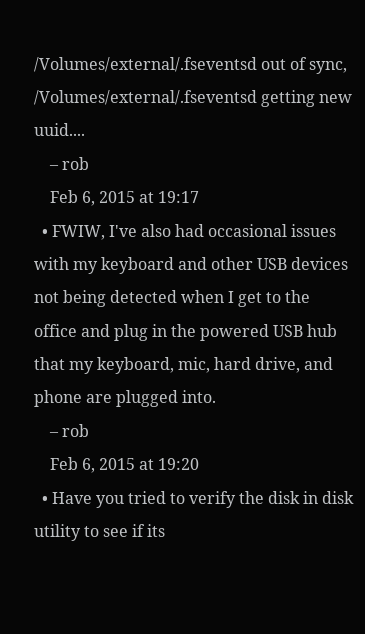/Volumes/external/.fseventsd out of sync, /Volumes/external/.fseventsd getting new uuid....
    – rob
    Feb 6, 2015 at 19:17
  • FWIW, I've also had occasional issues with my keyboard and other USB devices not being detected when I get to the office and plug in the powered USB hub that my keyboard, mic, hard drive, and phone are plugged into.
    – rob
    Feb 6, 2015 at 19:20
  • Have you tried to verify the disk in disk utility to see if its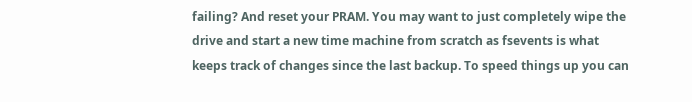failing? And reset your PRAM. You may want to just completely wipe the drive and start a new time machine from scratch as fsevents is what keeps track of changes since the last backup. To speed things up you can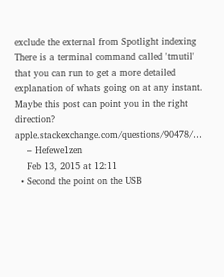exclude the external from Spotlight indexing There is a terminal command called 'tmutil' that you can run to get a more detailed explanation of whats going on at any instant. Maybe this post can point you in the right direction? apple.stackexchange.com/questions/90478/…
    – Hefewe1zen
    Feb 13, 2015 at 12:11
  • Second the point on the USB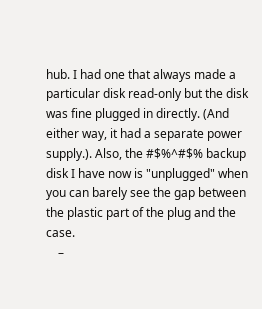hub. I had one that always made a particular disk read-only but the disk was fine plugged in directly. (And either way, it had a separate power supply.). Also, the #$%^#$% backup disk I have now is "unplugged" when you can barely see the gap between the plastic part of the plug and the case.
    –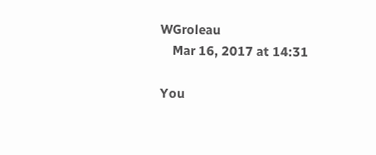WGroleau
    Mar 16, 2017 at 14:31

You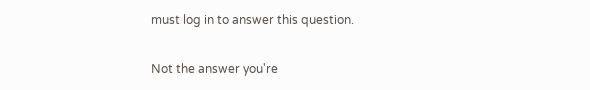must log in to answer this question.

Not the answer you're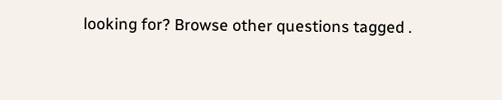looking for? Browse other questions tagged .